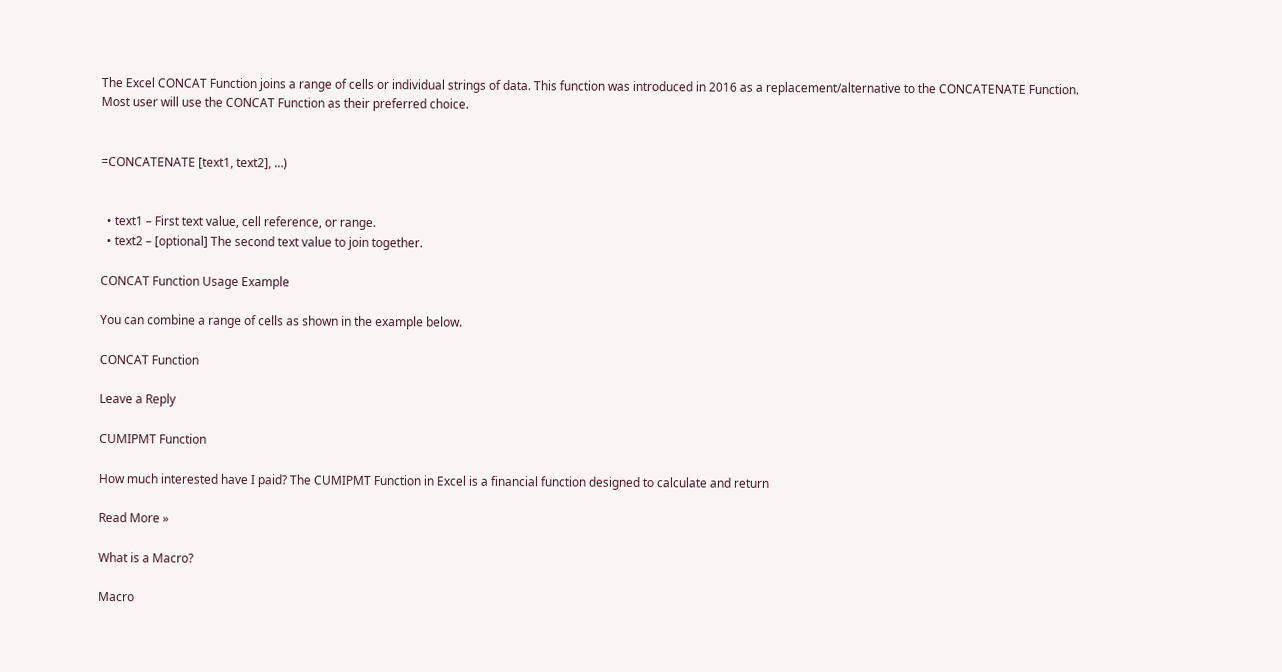The Excel CONCAT Function joins a range of cells or individual strings of data. This function was introduced in 2016 as a replacement/alternative to the CONCATENATE Function. Most user will use the CONCAT Function as their preferred choice.


=CONCATENATE [text1, text2], …)


  • text1 – First text value, cell reference, or range.
  • text2 – [optional] The second text value to join together.

CONCAT Function Usage Example

You can combine a range of cells as shown in the example below.

CONCAT Function

Leave a Reply

CUMIPMT Function

How much interested have I paid? The CUMIPMT Function in Excel is a financial function designed to calculate and return

Read More »

What is a Macro?

Macro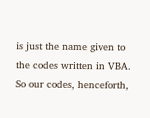is just the name given to the codes written in VBA. So our codes, henceforth,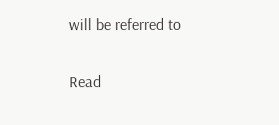will be referred to

Read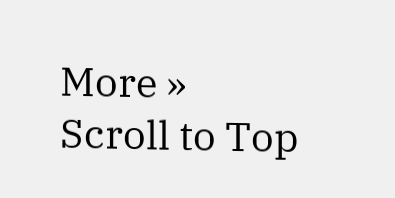More »
Scroll to Top